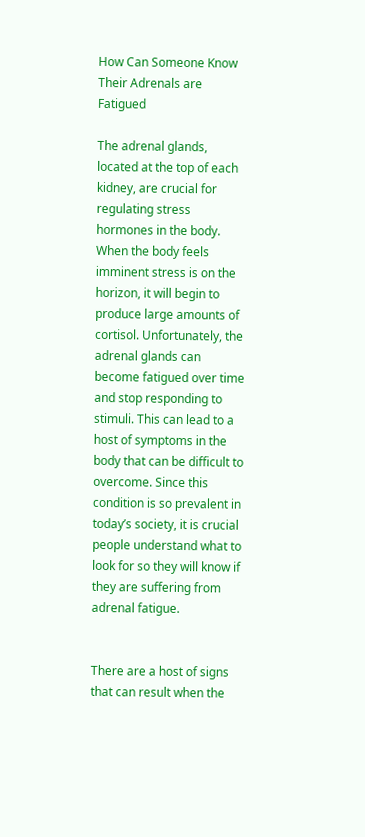How Can Someone Know Their Adrenals are Fatigued

The adrenal glands, located at the top of each kidney, are crucial for regulating stress hormones in the body. When the body feels imminent stress is on the horizon, it will begin to produce large amounts of cortisol. Unfortunately, the adrenal glands can become fatigued over time and stop responding to stimuli. This can lead to a host of symptoms in the body that can be difficult to overcome. Since this condition is so prevalent in today’s society, it is crucial people understand what to look for so they will know if they are suffering from adrenal fatigue.


There are a host of signs that can result when the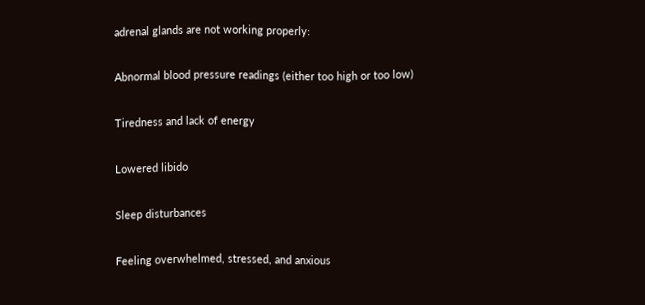adrenal glands are not working properly:

Abnormal blood pressure readings (either too high or too low)

Tiredness and lack of energy

Lowered libido

Sleep disturbances

Feeling overwhelmed, stressed, and anxious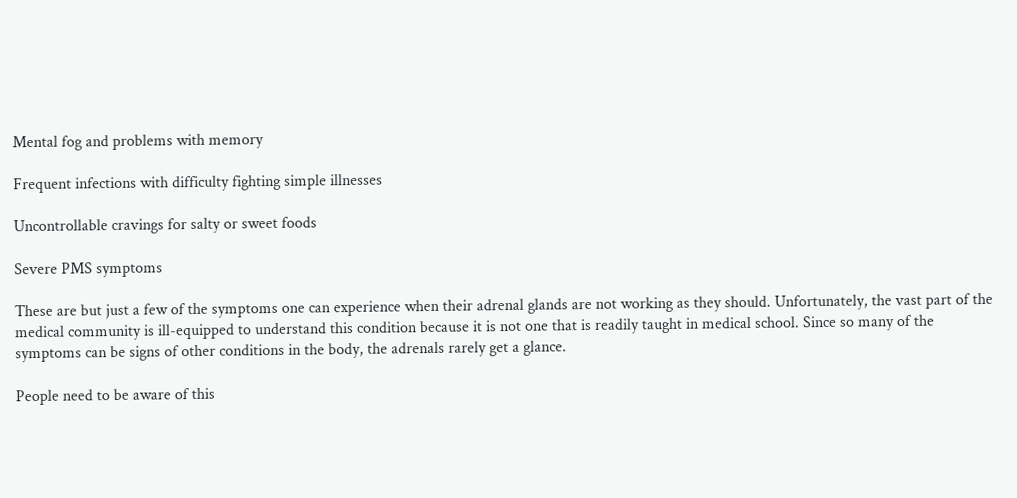Mental fog and problems with memory

Frequent infections with difficulty fighting simple illnesses

Uncontrollable cravings for salty or sweet foods

Severe PMS symptoms

These are but just a few of the symptoms one can experience when their adrenal glands are not working as they should. Unfortunately, the vast part of the medical community is ill-equipped to understand this condition because it is not one that is readily taught in medical school. Since so many of the symptoms can be signs of other conditions in the body, the adrenals rarely get a glance.

People need to be aware of this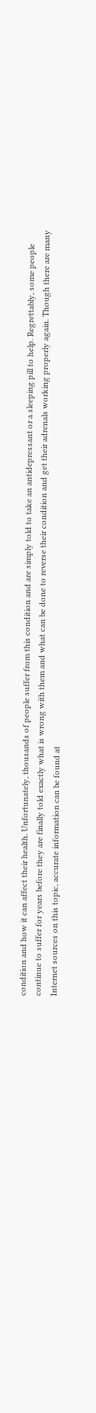condition and how it can affect their health. Unfortunately, thousands of people suffer from this condition and are simply told to take an antidepressant or a sleeping pill to help. Regrettably, some people continue to suffer for years before they are finally told exactly what is wrong with them and what can be done to reverse their condition and get their adrenals working properly again. Though there are many Internet sources on this topic, accurate information can be found at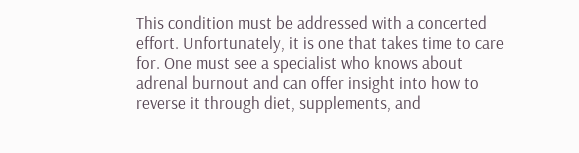This condition must be addressed with a concerted effort. Unfortunately, it is one that takes time to care for. One must see a specialist who knows about adrenal burnout and can offer insight into how to reverse it through diet, supplements, and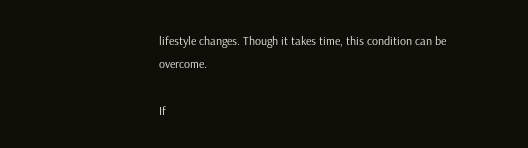lifestyle changes. Though it takes time, this condition can be overcome.

If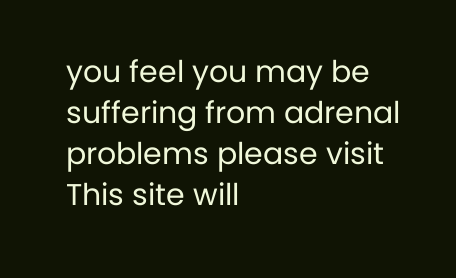you feel you may be suffering from adrenal problems please visit This site will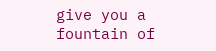give you a fountain of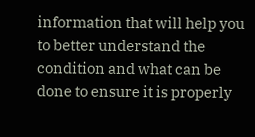information that will help you to better understand the condition and what can be done to ensure it is properly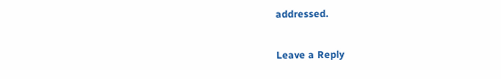addressed.

Leave a Reply